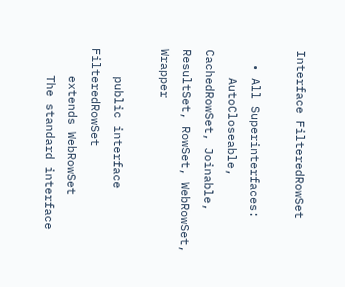Interface FilteredRowSet

  • All Superinterfaces:
    AutoCloseable, CachedRowSet, Joinable, ResultSet, RowSet, WebRowSet, Wrapper

    public interface FilteredRowSet
    extends WebRowSet
    The standard interface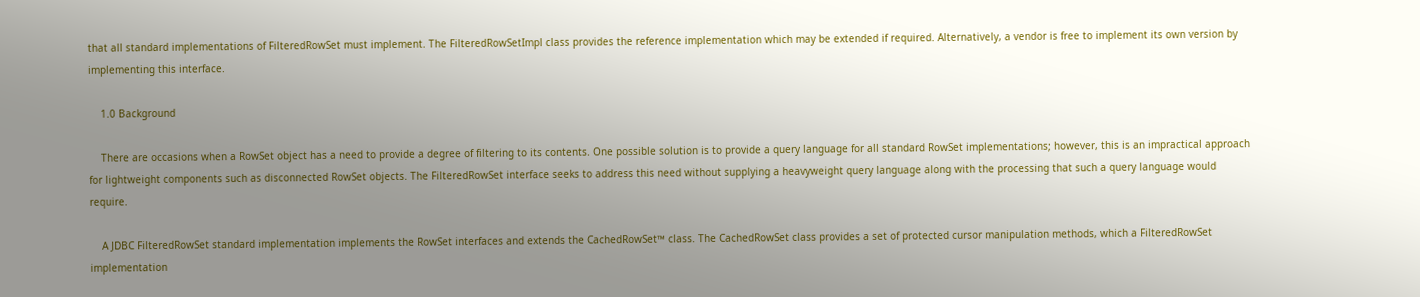that all standard implementations of FilteredRowSet must implement. The FilteredRowSetImpl class provides the reference implementation which may be extended if required. Alternatively, a vendor is free to implement its own version by implementing this interface.

    1.0 Background

    There are occasions when a RowSet object has a need to provide a degree of filtering to its contents. One possible solution is to provide a query language for all standard RowSet implementations; however, this is an impractical approach for lightweight components such as disconnected RowSet objects. The FilteredRowSet interface seeks to address this need without supplying a heavyweight query language along with the processing that such a query language would require.

    A JDBC FilteredRowSet standard implementation implements the RowSet interfaces and extends the CachedRowSet™ class. The CachedRowSet class provides a set of protected cursor manipulation methods, which a FilteredRowSet implementation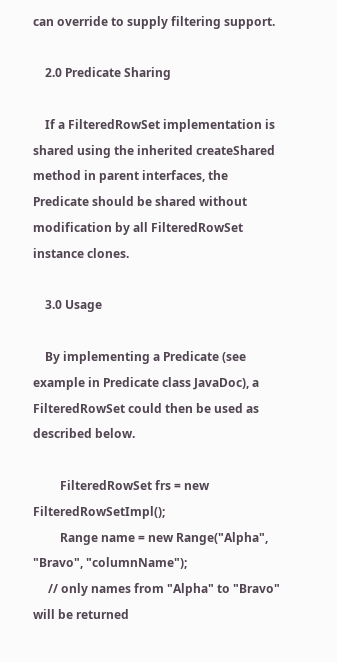can override to supply filtering support.

    2.0 Predicate Sharing

    If a FilteredRowSet implementation is shared using the inherited createShared method in parent interfaces, the Predicate should be shared without modification by all FilteredRowSet instance clones.

    3.0 Usage

    By implementing a Predicate (see example in Predicate class JavaDoc), a FilteredRowSet could then be used as described below.

         FilteredRowSet frs = new FilteredRowSetImpl();
         Range name = new Range("Alpha", "Bravo", "columnName");
     // only names from "Alpha" to "Bravo" will be returned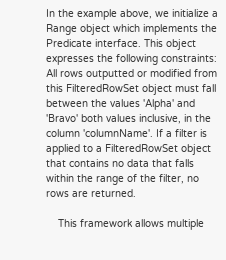In the example above, we initialize a Range object which implements the Predicate interface. This object expresses the following constraints: All rows outputted or modified from this FilteredRowSet object must fall between the values 'Alpha' and 'Bravo' both values inclusive, in the column 'columnName'. If a filter is applied to a FilteredRowSet object that contains no data that falls within the range of the filter, no rows are returned.

    This framework allows multiple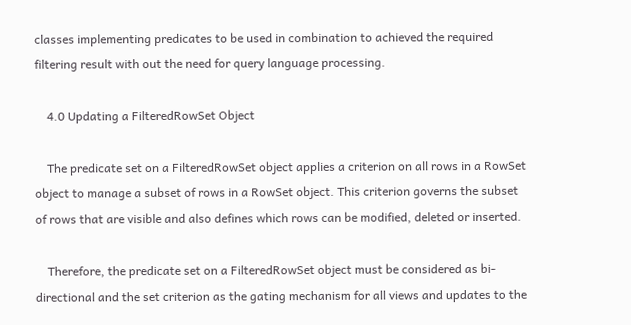classes implementing predicates to be used in combination to achieved the required filtering result with out the need for query language processing.

    4.0 Updating a FilteredRowSet Object

    The predicate set on a FilteredRowSet object applies a criterion on all rows in a RowSet object to manage a subset of rows in a RowSet object. This criterion governs the subset of rows that are visible and also defines which rows can be modified, deleted or inserted.

    Therefore, the predicate set on a FilteredRowSet object must be considered as bi-directional and the set criterion as the gating mechanism for all views and updates to the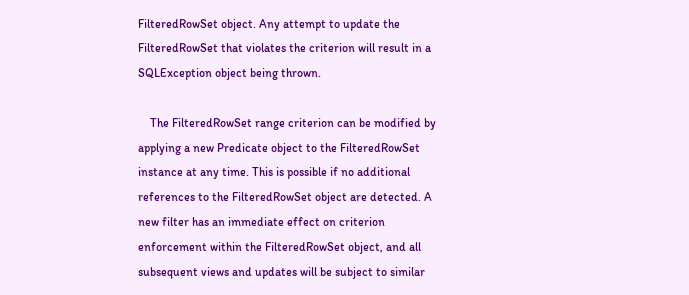FilteredRowSet object. Any attempt to update the FilteredRowSet that violates the criterion will result in a SQLException object being thrown.

    The FilteredRowSet range criterion can be modified by applying a new Predicate object to the FilteredRowSet instance at any time. This is possible if no additional references to the FilteredRowSet object are detected. A new filter has an immediate effect on criterion enforcement within the FilteredRowSet object, and all subsequent views and updates will be subject to similar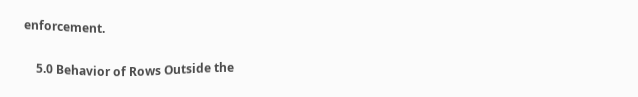enforcement.

    5.0 Behavior of Rows Outside the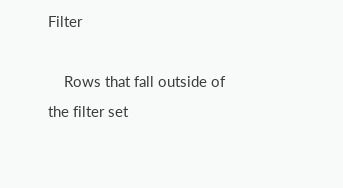Filter

    Rows that fall outside of the filter set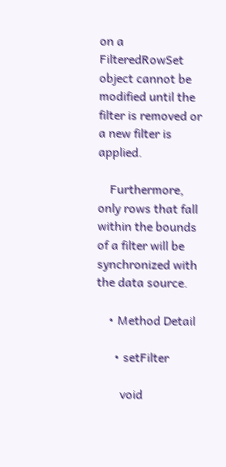on a FilteredRowSet object cannot be modified until the filter is removed or a new filter is applied.

    Furthermore, only rows that fall within the bounds of a filter will be synchronized with the data source.

    • Method Detail

      • setFilter

        void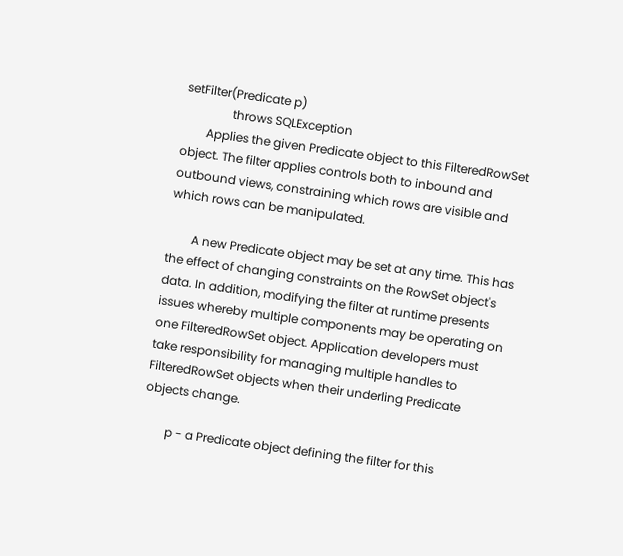setFilter(Predicate p)
                throws SQLException
        Applies the given Predicate object to this FilteredRowSet object. The filter applies controls both to inbound and outbound views, constraining which rows are visible and which rows can be manipulated.

        A new Predicate object may be set at any time. This has the effect of changing constraints on the RowSet object's data. In addition, modifying the filter at runtime presents issues whereby multiple components may be operating on one FilteredRowSet object. Application developers must take responsibility for managing multiple handles to FilteredRowSet objects when their underling Predicate objects change.

        p - a Predicate object defining the filter for this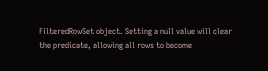FilteredRowSet object. Setting a null value will clear the predicate, allowing all rows to become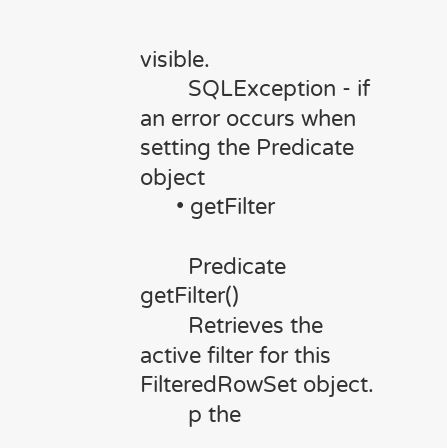visible.
        SQLException - if an error occurs when setting the Predicate object
      • getFilter

        Predicate getFilter()
        Retrieves the active filter for this FilteredRowSet object.
        p the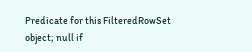Predicate for this FilteredRowSet object; null if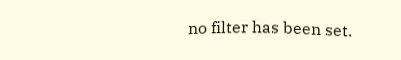no filter has been set.